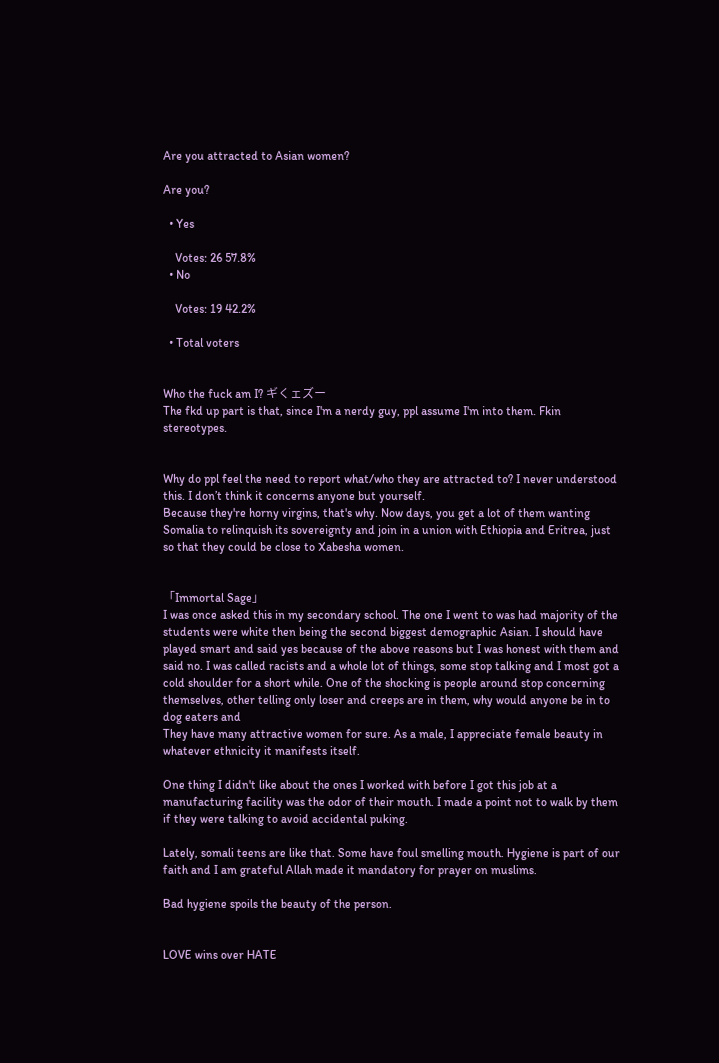Are you attracted to Asian women?

Are you?

  • Yes

    Votes: 26 57.8%
  • No

    Votes: 19 42.2%

  • Total voters


Who the fuck am I? ギくェズー
The fkd up part is that, since I'm a nerdy guy, ppl assume I'm into them. Fkin stereotypes.


Why do ppl feel the need to report what/who they are attracted to? I never understood this. I don’t think it concerns anyone but yourself.
Because they're horny virgins, that's why. Now days, you get a lot of them wanting Somalia to relinquish its sovereignty and join in a union with Ethiopia and Eritrea, just so that they could be close to Xabesha women.


「Immortal Sage」
I was once asked this in my secondary school. The one I went to was had majority of the students were white then being the second biggest demographic Asian. I should have played smart and said yes because of the above reasons but I was honest with them and said no. I was called racists and a whole lot of things, some stop talking and I most got a cold shoulder for a short while. One of the shocking is people around stop concerning themselves, other telling only loser and creeps are in them, why would anyone be in to dog eaters and
They have many attractive women for sure. As a male, I appreciate female beauty in whatever ethnicity it manifests itself.

One thing I didn't like about the ones I worked with before I got this job at a manufacturing facility was the odor of their mouth. I made a point not to walk by them if they were talking to avoid accidental puking.

Lately, somali teens are like that. Some have foul smelling mouth. Hygiene is part of our faith and I am grateful Allah made it mandatory for prayer on muslims.

Bad hygiene spoils the beauty of the person.


LOVE wins over HATE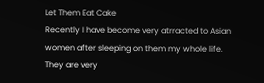Let Them Eat Cake
Recently I have become very atrracted to Asian women after sleeping on them my whole life. They are very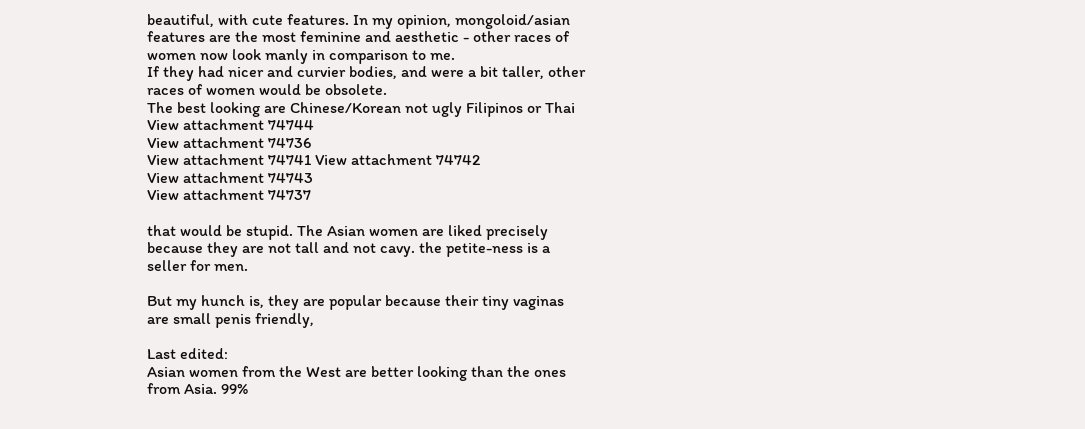beautiful, with cute features. In my opinion, mongoloid/asian features are the most feminine and aesthetic - other races of women now look manly in comparison to me.
If they had nicer and curvier bodies, and were a bit taller, other races of women would be obsolete.
The best looking are Chinese/Korean not ugly Filipinos or Thai
View attachment 74744
View attachment 74736
View attachment 74741 View attachment 74742
View attachment 74743
View attachment 74737

that would be stupid. The Asian women are liked precisely because they are not tall and not cavy. the petite-ness is a seller for men.

But my hunch is, they are popular because their tiny vaginas are small penis friendly,

Last edited:
Asian women from the West are better looking than the ones from Asia. 99%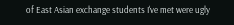of East Asian exchange students I've met were ugly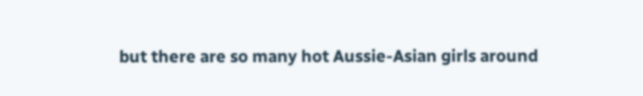but there are so many hot Aussie-Asian girls around